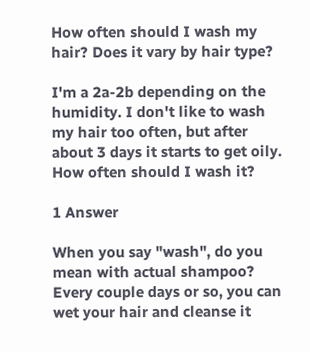How often should I wash my hair? Does it vary by hair type?

I'm a 2a-2b depending on the humidity. I don't like to wash my hair too often, but after about 3 days it starts to get oily. How often should I wash it?

1 Answer

When you say "wash", do you mean with actual shampoo? Every couple days or so, you can wet your hair and cleanse it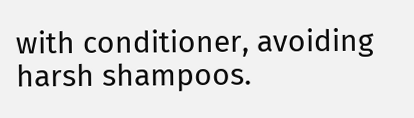with conditioner, avoiding harsh shampoos.